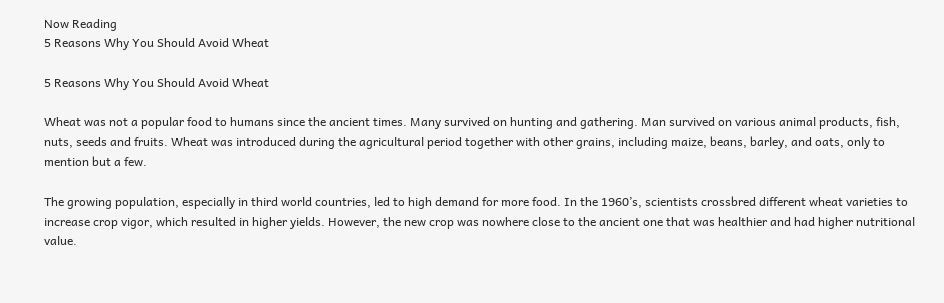Now Reading
5 Reasons Why You Should Avoid Wheat

5 Reasons Why You Should Avoid Wheat

Wheat was not a popular food to humans since the ancient times. Many survived on hunting and gathering. Man survived on various animal products, fish, nuts, seeds and fruits. Wheat was introduced during the agricultural period together with other grains, including maize, beans, barley, and oats, only to mention but a few.

The growing population, especially in third world countries, led to high demand for more food. In the 1960’s, scientists crossbred different wheat varieties to increase crop vigor, which resulted in higher yields. However, the new crop was nowhere close to the ancient one that was healthier and had higher nutritional value.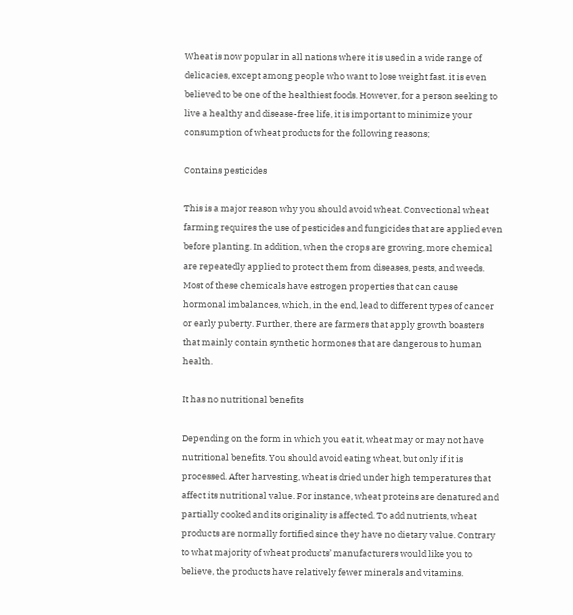Wheat is now popular in all nations where it is used in a wide range of delicacies, except among people who want to lose weight fast. it is even believed to be one of the healthiest foods. However, for a person seeking to live a healthy and disease-free life, it is important to minimize your consumption of wheat products for the following reasons;

Contains pesticides

This is a major reason why you should avoid wheat. Convectional wheat farming requires the use of pesticides and fungicides that are applied even before planting. In addition, when the crops are growing, more chemical are repeatedly applied to protect them from diseases, pests, and weeds. Most of these chemicals have estrogen properties that can cause hormonal imbalances, which, in the end, lead to different types of cancer or early puberty. Further, there are farmers that apply growth boasters that mainly contain synthetic hormones that are dangerous to human health.

It has no nutritional benefits

Depending on the form in which you eat it, wheat may or may not have nutritional benefits. You should avoid eating wheat, but only if it is processed. After harvesting, wheat is dried under high temperatures that affect its nutritional value. For instance, wheat proteins are denatured and partially cooked and its originality is affected. To add nutrients, wheat products are normally fortified since they have no dietary value. Contrary to what majority of wheat products’ manufacturers would like you to believe, the products have relatively fewer minerals and vitamins.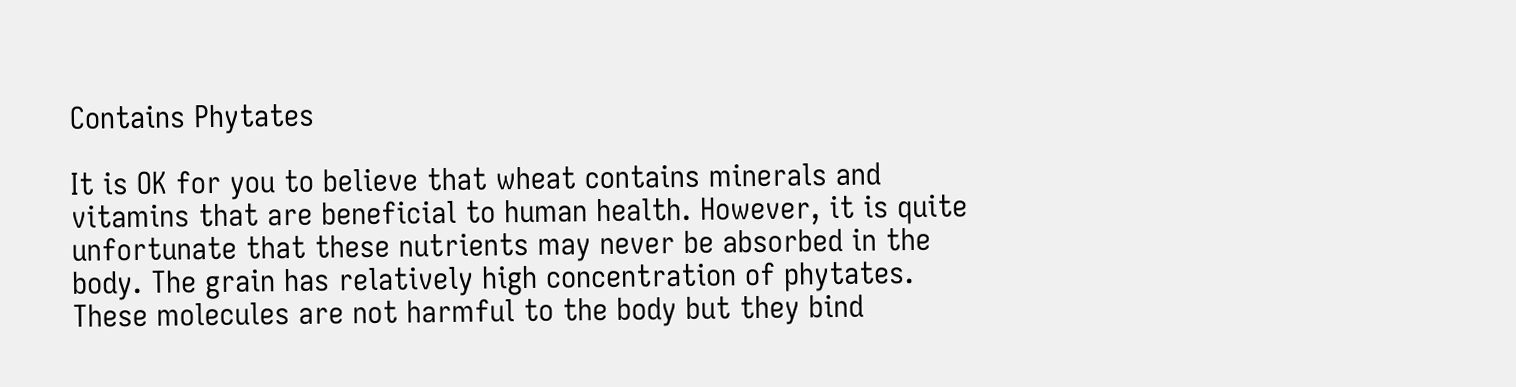Contains Phytates

It is OK for you to believe that wheat contains minerals and vitamins that are beneficial to human health. However, it is quite unfortunate that these nutrients may never be absorbed in the body. The grain has relatively high concentration of phytates. These molecules are not harmful to the body but they bind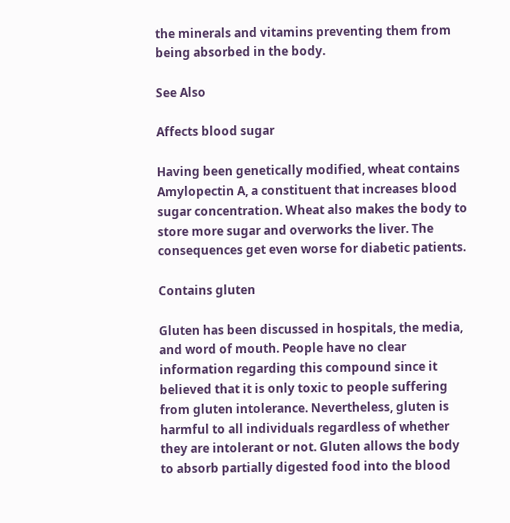the minerals and vitamins preventing them from being absorbed in the body.

See Also

Affects blood sugar

Having been genetically modified, wheat contains Amylopectin A, a constituent that increases blood sugar concentration. Wheat also makes the body to store more sugar and overworks the liver. The consequences get even worse for diabetic patients.

Contains gluten

Gluten has been discussed in hospitals, the media, and word of mouth. People have no clear information regarding this compound since it believed that it is only toxic to people suffering from gluten intolerance. Nevertheless, gluten is harmful to all individuals regardless of whether they are intolerant or not. Gluten allows the body to absorb partially digested food into the blood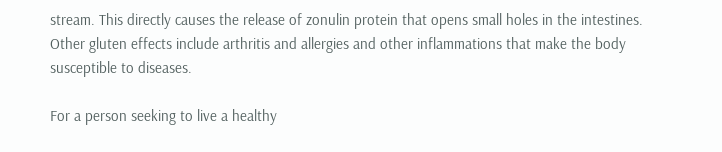stream. This directly causes the release of zonulin protein that opens small holes in the intestines. Other gluten effects include arthritis and allergies and other inflammations that make the body susceptible to diseases.

For a person seeking to live a healthy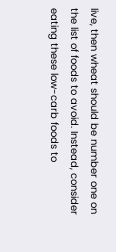live, then wheat should be number one on the list of foods to avoid. Instead, consider eating these low-carb foods to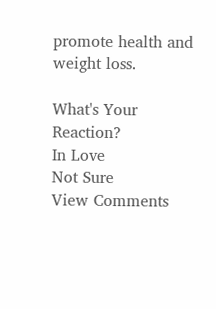promote health and weight loss.

What's Your Reaction?
In Love
Not Sure
View Comments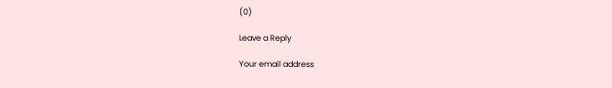(0)

Leave a Reply

Your email address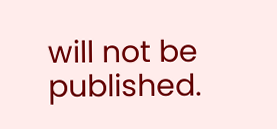will not be published.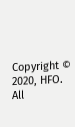Copyright © 2020, HFO. All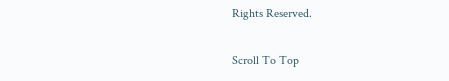Rights Reserved.

Scroll To Top